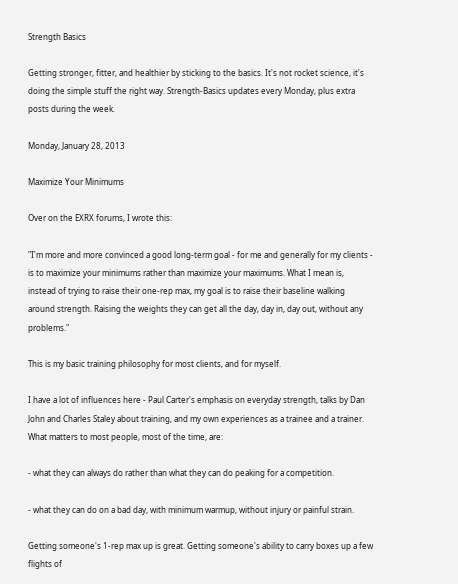Strength Basics

Getting stronger, fitter, and healthier by sticking to the basics. It's not rocket science, it's doing the simple stuff the right way. Strength-Basics updates every Monday, plus extra posts during the week.

Monday, January 28, 2013

Maximize Your Minimums

Over on the EXRX forums, I wrote this:

"I'm more and more convinced a good long-term goal - for me and generally for my clients - is to maximize your minimums rather than maximize your maximums. What I mean is, instead of trying to raise their one-rep max, my goal is to raise their baseline walking around strength. Raising the weights they can get all the day, day in, day out, without any problems."

This is my basic training philosophy for most clients, and for myself.

I have a lot of influences here - Paul Carter's emphasis on everyday strength, talks by Dan John and Charles Staley about training, and my own experiences as a trainee and a trainer. What matters to most people, most of the time, are:

- what they can always do rather than what they can do peaking for a competition.

- what they can do on a bad day, with minimum warmup, without injury or painful strain.

Getting someone's 1-rep max up is great. Getting someone's ability to carry boxes up a few flights of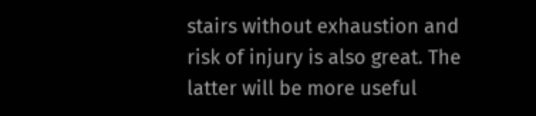stairs without exhaustion and risk of injury is also great. The latter will be more useful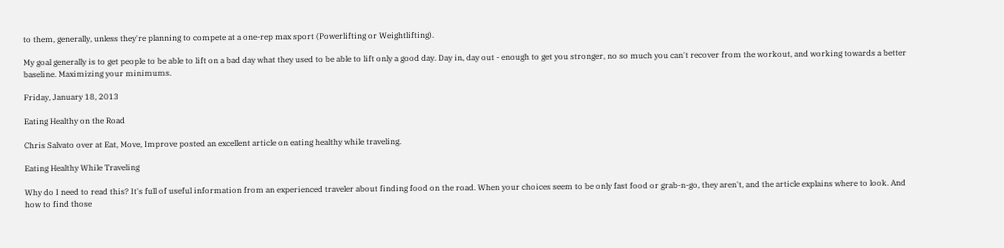to them, generally, unless they're planning to compete at a one-rep max sport (Powerlifting or Weightlifting).

My goal generally is to get people to be able to lift on a bad day what they used to be able to lift only a good day. Day in, day out - enough to get you stronger, no so much you can't recover from the workout, and working towards a better baseline. Maximizing your minimums.

Friday, January 18, 2013

Eating Healthy on the Road

Chris Salvato over at Eat, Move, Improve posted an excellent article on eating healthy while traveling.

Eating Healthy While Traveling

Why do I need to read this? It's full of useful information from an experienced traveler about finding food on the road. When your choices seem to be only fast food or grab-n-go, they aren't, and the article explains where to look. And how to find those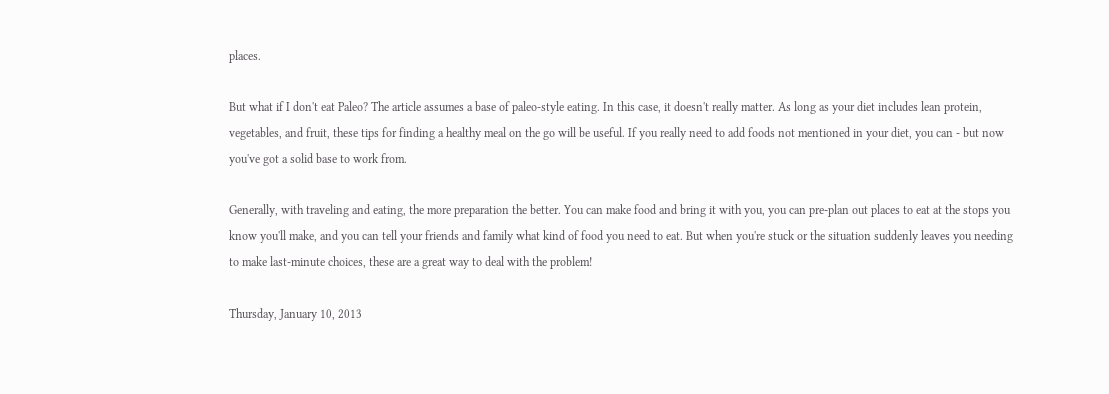places.

But what if I don't eat Paleo? The article assumes a base of paleo-style eating. In this case, it doesn't really matter. As long as your diet includes lean protein, vegetables, and fruit, these tips for finding a healthy meal on the go will be useful. If you really need to add foods not mentioned in your diet, you can - but now you've got a solid base to work from.

Generally, with traveling and eating, the more preparation the better. You can make food and bring it with you, you can pre-plan out places to eat at the stops you know you'll make, and you can tell your friends and family what kind of food you need to eat. But when you're stuck or the situation suddenly leaves you needing to make last-minute choices, these are a great way to deal with the problem!

Thursday, January 10, 2013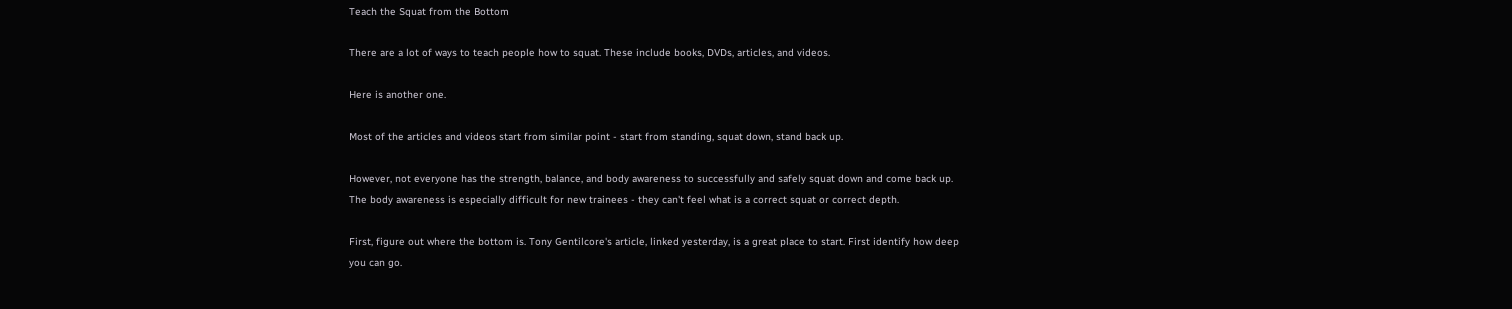Teach the Squat from the Bottom

There are a lot of ways to teach people how to squat. These include books, DVDs, articles, and videos.

Here is another one.

Most of the articles and videos start from similar point - start from standing, squat down, stand back up.

However, not everyone has the strength, balance, and body awareness to successfully and safely squat down and come back up. The body awareness is especially difficult for new trainees - they can't feel what is a correct squat or correct depth.

First, figure out where the bottom is. Tony Gentilcore's article, linked yesterday, is a great place to start. First identify how deep you can go.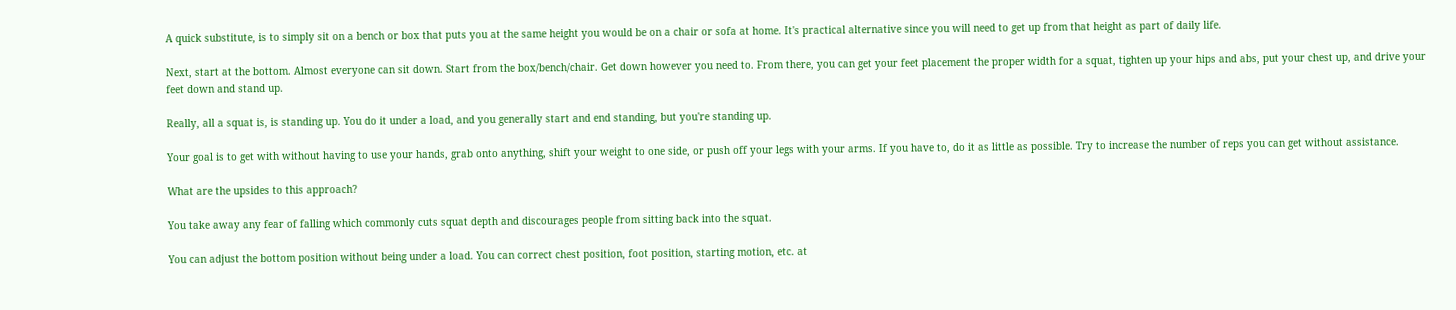A quick substitute, is to simply sit on a bench or box that puts you at the same height you would be on a chair or sofa at home. It's practical alternative since you will need to get up from that height as part of daily life.

Next, start at the bottom. Almost everyone can sit down. Start from the box/bench/chair. Get down however you need to. From there, you can get your feet placement the proper width for a squat, tighten up your hips and abs, put your chest up, and drive your feet down and stand up.

Really, all a squat is, is standing up. You do it under a load, and you generally start and end standing, but you're standing up.

Your goal is to get with without having to use your hands, grab onto anything, shift your weight to one side, or push off your legs with your arms. If you have to, do it as little as possible. Try to increase the number of reps you can get without assistance.

What are the upsides to this approach?

You take away any fear of falling which commonly cuts squat depth and discourages people from sitting back into the squat.

You can adjust the bottom position without being under a load. You can correct chest position, foot position, starting motion, etc. at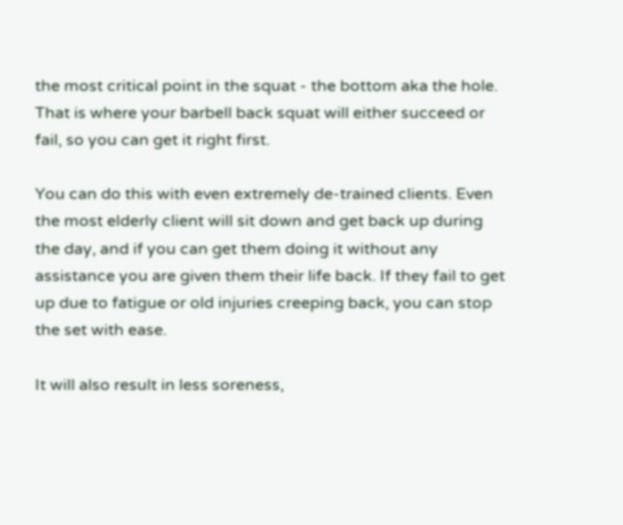the most critical point in the squat - the bottom aka the hole. That is where your barbell back squat will either succeed or fail, so you can get it right first.

You can do this with even extremely de-trained clients. Even the most elderly client will sit down and get back up during the day, and if you can get them doing it without any assistance you are given them their life back. If they fail to get up due to fatigue or old injuries creeping back, you can stop the set with ease.

It will also result in less soreness,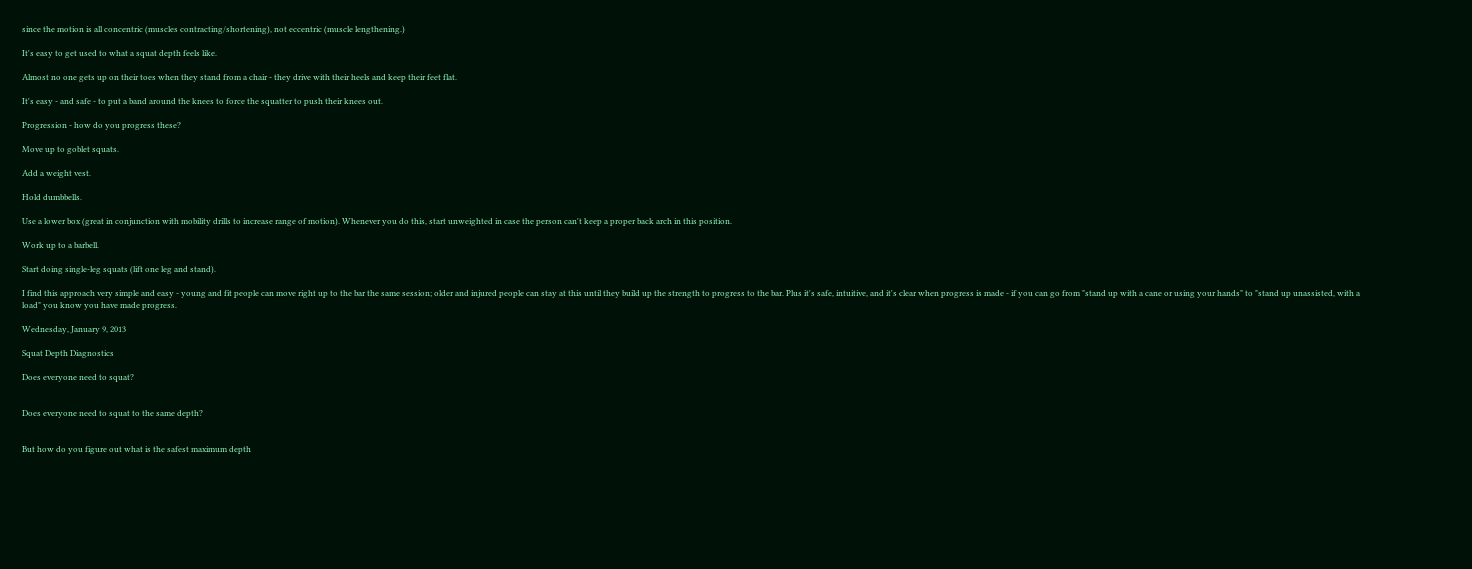since the motion is all concentric (muscles contracting/shortening), not eccentric (muscle lengthening.)

It's easy to get used to what a squat depth feels like.

Almost no one gets up on their toes when they stand from a chair - they drive with their heels and keep their feet flat.

It's easy - and safe - to put a band around the knees to force the squatter to push their knees out.

Progression - how do you progress these?

Move up to goblet squats.

Add a weight vest.

Hold dumbbells.

Use a lower box (great in conjunction with mobility drills to increase range of motion). Whenever you do this, start unweighted in case the person can't keep a proper back arch in this position.

Work up to a barbell.

Start doing single-leg squats (lift one leg and stand).

I find this approach very simple and easy - young and fit people can move right up to the bar the same session; older and injured people can stay at this until they build up the strength to progress to the bar. Plus it's safe, intuitive, and it's clear when progress is made - if you can go from "stand up with a cane or using your hands" to "stand up unassisted, with a load" you know you have made progress.

Wednesday, January 9, 2013

Squat Depth Diagnostics

Does everyone need to squat?


Does everyone need to squat to the same depth?


But how do you figure out what is the safest maximum depth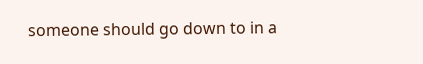someone should go down to in a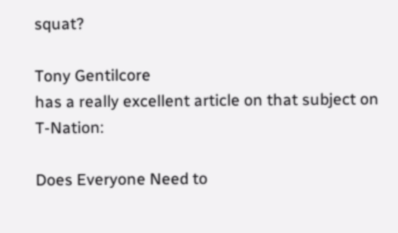squat?

Tony Gentilcore
has a really excellent article on that subject on T-Nation:

Does Everyone Need to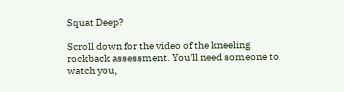Squat Deep?

Scroll down for the video of the kneeling rockback assessment. You'll need someone to watch you,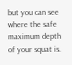but you can see where the safe maximum depth of your squat is.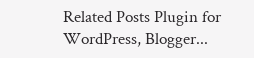Related Posts Plugin for WordPress, Blogger...